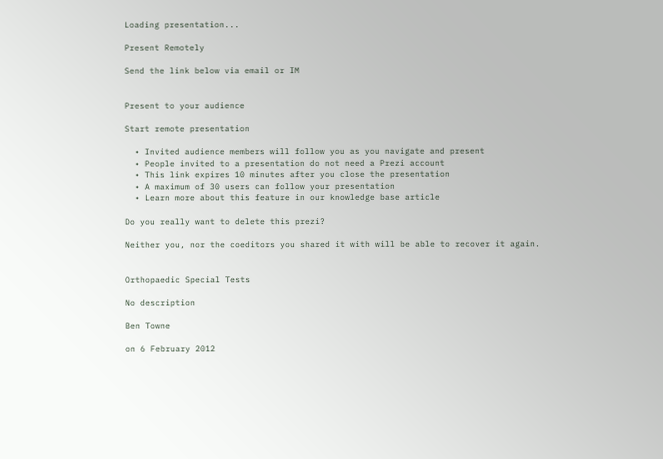Loading presentation...

Present Remotely

Send the link below via email or IM


Present to your audience

Start remote presentation

  • Invited audience members will follow you as you navigate and present
  • People invited to a presentation do not need a Prezi account
  • This link expires 10 minutes after you close the presentation
  • A maximum of 30 users can follow your presentation
  • Learn more about this feature in our knowledge base article

Do you really want to delete this prezi?

Neither you, nor the coeditors you shared it with will be able to recover it again.


Orthopaedic Special Tests

No description

Ben Towne

on 6 February 2012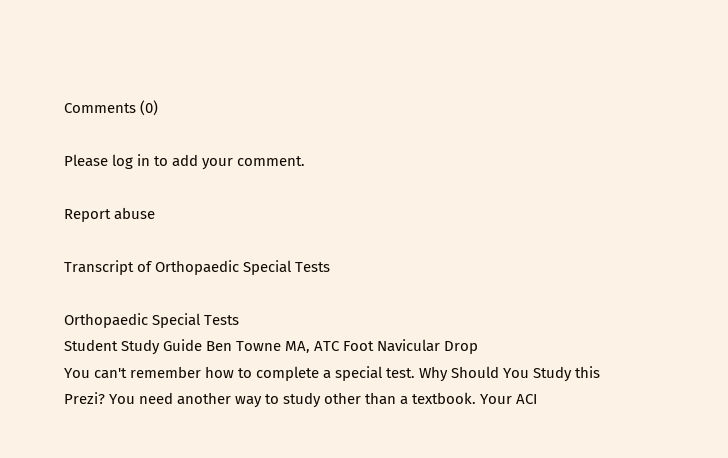Comments (0)

Please log in to add your comment.

Report abuse

Transcript of Orthopaedic Special Tests

Orthopaedic Special Tests
Student Study Guide Ben Towne MA, ATC Foot Navicular Drop
You can't remember how to complete a special test. Why Should You Study this Prezi? You need another way to study other than a textbook. Your ACI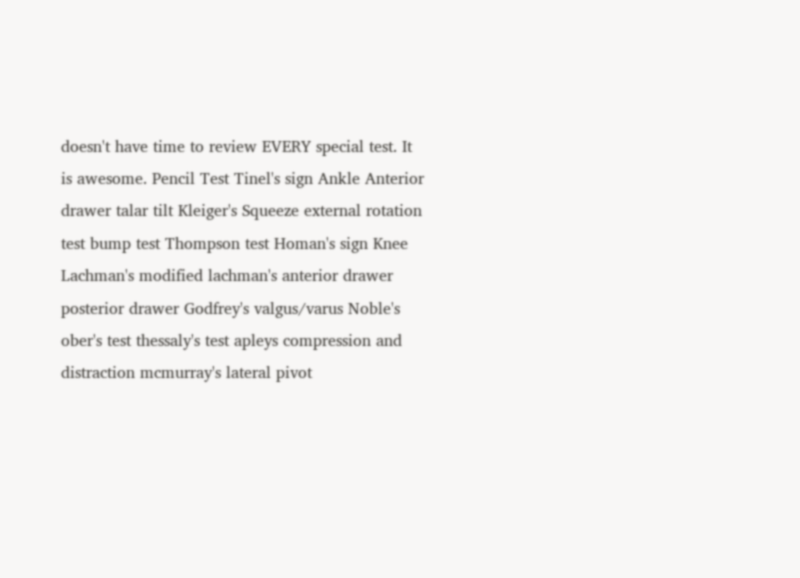doesn't have time to review EVERY special test. It is awesome. Pencil Test Tinel's sign Ankle Anterior drawer talar tilt Kleiger's Squeeze external rotation test bump test Thompson test Homan's sign Knee Lachman's modified lachman's anterior drawer posterior drawer Godfrey's valgus/varus Noble's ober's test thessaly's test apleys compression and distraction mcmurray's lateral pivot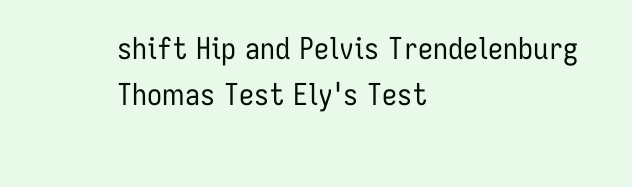shift Hip and Pelvis Trendelenburg Thomas Test Ely's Test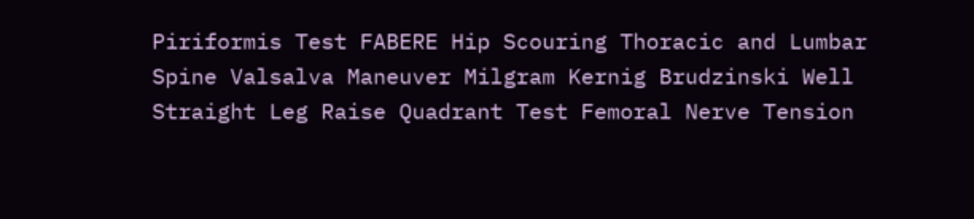Piriformis Test FABERE Hip Scouring Thoracic and Lumbar Spine Valsalva Maneuver Milgram Kernig Brudzinski Well Straight Leg Raise Quadrant Test Femoral Nerve Tension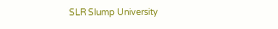SLR Slump University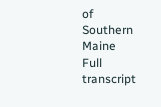of Southern Maine
Full transcript